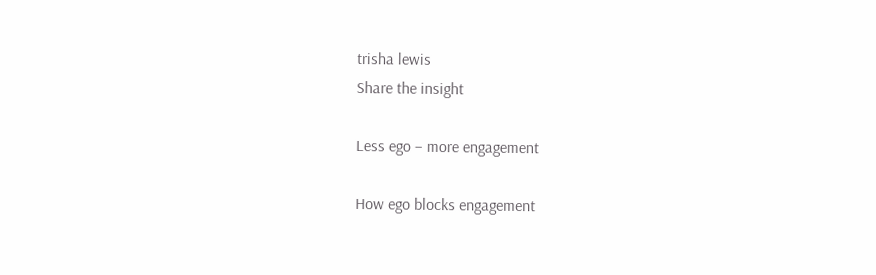trisha lewis
Share the insight

Less ego – more engagement

How ego blocks engagement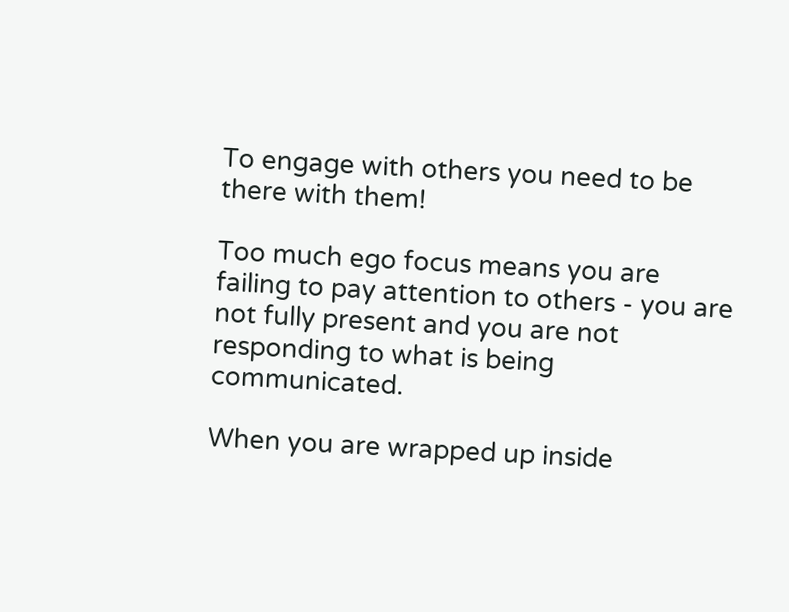To engage with others you need to be there with them!

Too much ego focus means you are failing to pay attention to others - you are not fully present and you are not responding to what is being communicated.

When you are wrapped up inside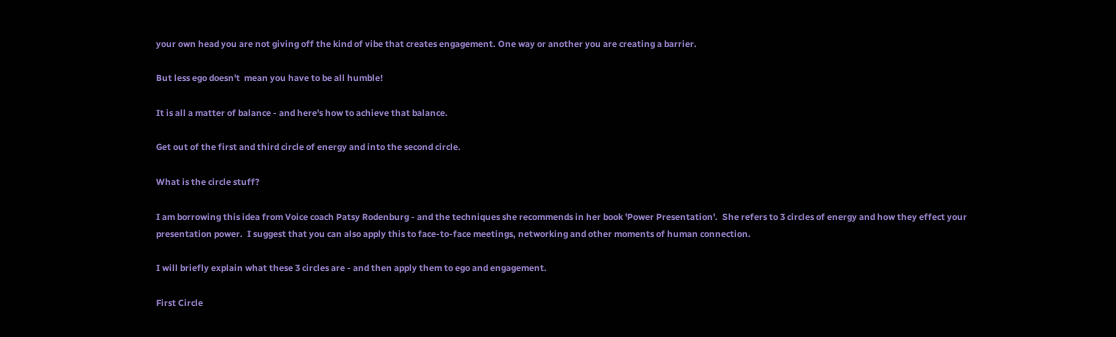your own head you are not giving off the kind of vibe that creates engagement. One way or another you are creating a barrier.

But less ego doesn't  mean you have to be all humble!

It is all a matter of balance - and here's how to achieve that balance.

Get out of the first and third circle of energy and into the second circle.

What is the circle stuff?

I am borrowing this idea from Voice coach Patsy Rodenburg - and the techniques she recommends in her book 'Power Presentation'.  She refers to 3 circles of energy and how they effect your presentation power.  I suggest that you can also apply this to face-to-face meetings, networking and other moments of human connection.

I will briefly explain what these 3 circles are - and then apply them to ego and engagement.

First Circle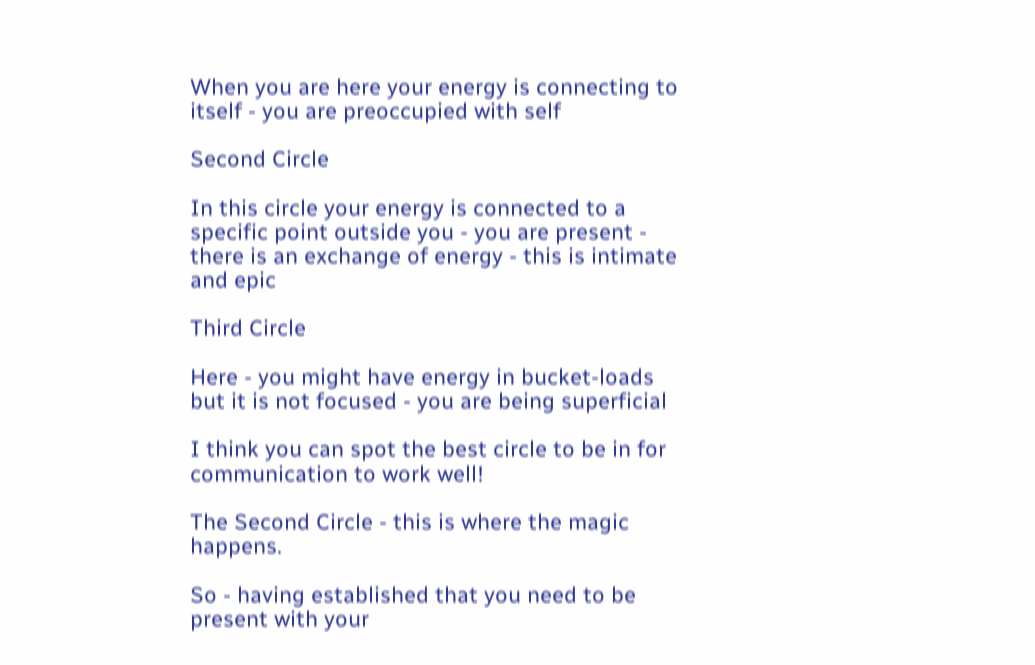When you are here your energy is connecting to itself - you are preoccupied with self

Second Circle

In this circle your energy is connected to a specific point outside you - you are present - there is an exchange of energy - this is intimate and epic

Third Circle

Here - you might have energy in bucket-loads but it is not focused - you are being superficial

I think you can spot the best circle to be in for communication to work well!

The Second Circle - this is where the magic happens.

So - having established that you need to be present with your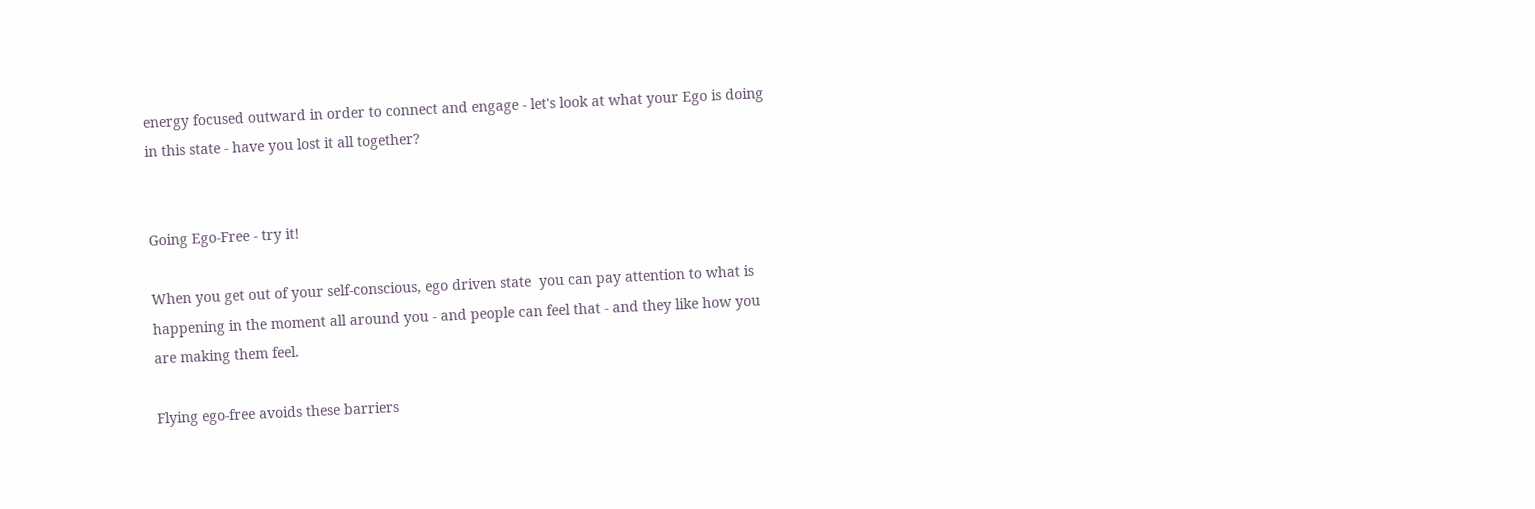energy focused outward in order to connect and engage - let's look at what your Ego is doing in this state - have you lost it all together?


Going Ego-Free - try it!

When you get out of your self-conscious, ego driven state  you can pay attention to what is happening in the moment all around you - and people can feel that - and they like how you are making them feel.

Flying ego-free avoids these barriers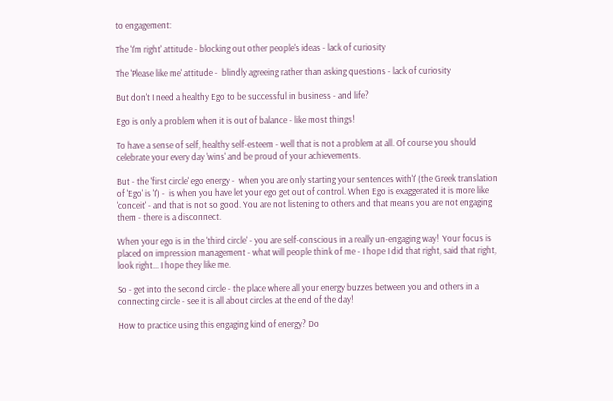to engagement:

The 'I'm right' attitude - blocking out other people's ideas - lack of curiosity

The 'Please like me' attitude -  blindly agreeing rather than asking questions - lack of curiosity

But don't I need a healthy Ego to be successful in business - and life?

Ego is only a problem when it is out of balance - like most things!

To have a sense of self, healthy self-esteem - well that is not a problem at all. Of course you should celebrate your every day 'wins' and be proud of your achievements.

But - the 'first circle' ego energy -  when you are only starting your sentences with'I' (the Greek translation of 'Ego' is 'I') -  is when you have let your ego get out of control. When Ego is exaggerated it is more like 'conceit' - and that is not so good. You are not listening to others and that means you are not engaging them - there is a disconnect.

When your ego is in the 'third circle' - you are self-conscious in a really un-engaging way!  Your focus is placed on impression management - what will people think of me - I hope I did that right, said that right, look right... I hope they like me.

So - get into the second circle - the place where all your energy buzzes between you and others in a connecting circle - see it is all about circles at the end of the day!

How to practice using this engaging kind of energy? Do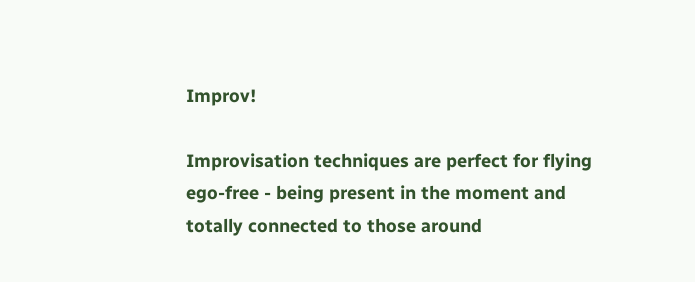Improv!

Improvisation techniques are perfect for flying ego-free - being present in the moment and totally connected to those around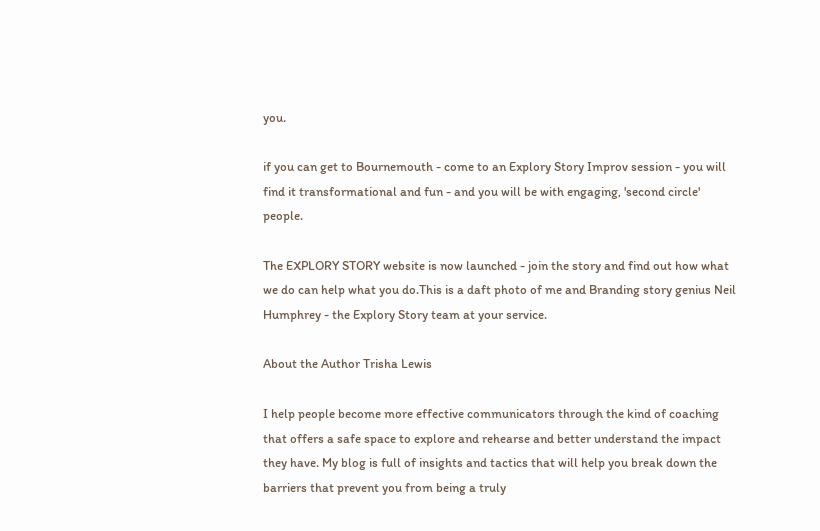you.

if you can get to Bournemouth - come to an Explory Story Improv session - you will find it transformational and fun - and you will be with engaging, 'second circle' people.

The EXPLORY STORY website is now launched - join the story and find out how what we do can help what you do.This is a daft photo of me and Branding story genius Neil Humphrey - the Explory Story team at your service.

About the Author Trisha Lewis

I help people become more effective communicators through the kind of coaching that offers a safe space to explore and rehearse and better understand the impact they have. My blog is full of insights and tactics that will help you break down the barriers that prevent you from being a truly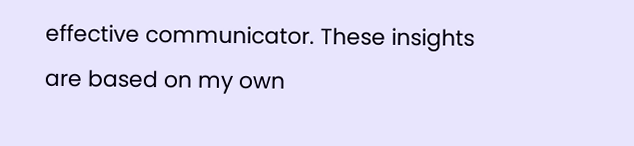effective communicator. These insights are based on my own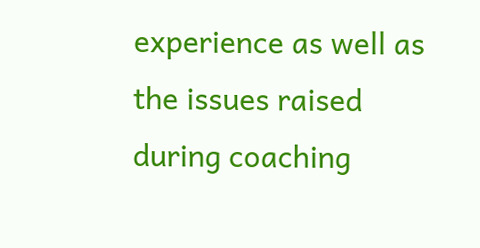experience as well as the issues raised during coaching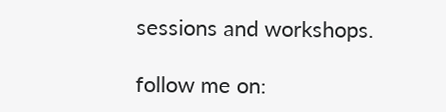sessions and workshops.

follow me on: